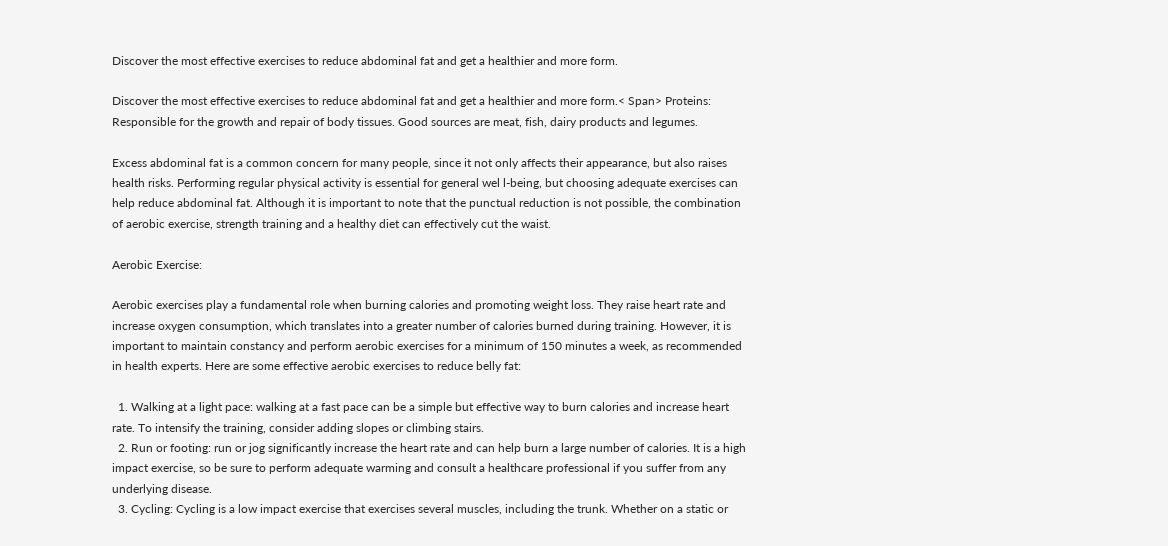Discover the most effective exercises to reduce abdominal fat and get a healthier and more form.

Discover the most effective exercises to reduce abdominal fat and get a healthier and more form.< Span> Proteins: Responsible for the growth and repair of body tissues. Good sources are meat, fish, dairy products and legumes.

Excess abdominal fat is a common concern for many people, since it not only affects their appearance, but also raises health risks. Performing regular physical activity is essential for general wel l-being, but choosing adequate exercises can help reduce abdominal fat. Although it is important to note that the punctual reduction is not possible, the combination of aerobic exercise, strength training and a healthy diet can effectively cut the waist.

Aerobic Exercise:

Aerobic exercises play a fundamental role when burning calories and promoting weight loss. They raise heart rate and increase oxygen consumption, which translates into a greater number of calories burned during training. However, it is important to maintain constancy and perform aerobic exercises for a minimum of 150 minutes a week, as recommended in health experts. Here are some effective aerobic exercises to reduce belly fat:

  1. Walking at a light pace: walking at a fast pace can be a simple but effective way to burn calories and increase heart rate. To intensify the training, consider adding slopes or climbing stairs.
  2. Run or footing: run or jog significantly increase the heart rate and can help burn a large number of calories. It is a high impact exercise, so be sure to perform adequate warming and consult a healthcare professional if you suffer from any underlying disease.
  3. Cycling: Cycling is a low impact exercise that exercises several muscles, including the trunk. Whether on a static or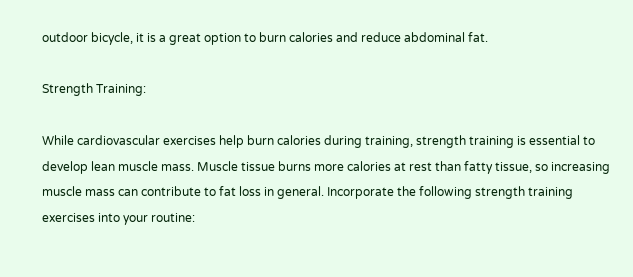outdoor bicycle, it is a great option to burn calories and reduce abdominal fat.

Strength Training:

While cardiovascular exercises help burn calories during training, strength training is essential to develop lean muscle mass. Muscle tissue burns more calories at rest than fatty tissue, so increasing muscle mass can contribute to fat loss in general. Incorporate the following strength training exercises into your routine: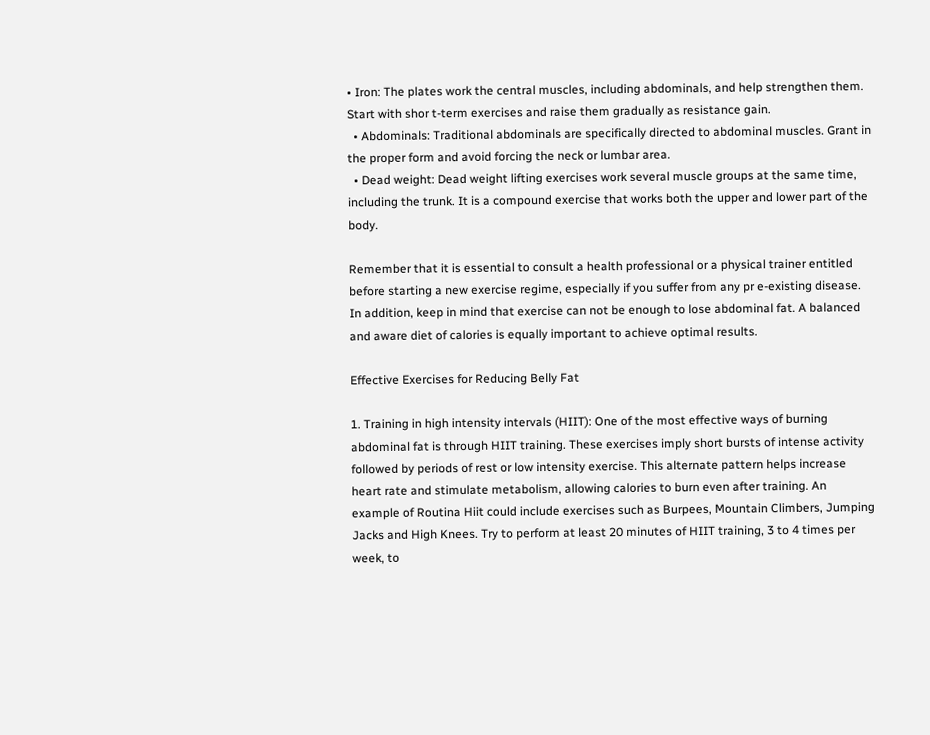• Iron: The plates work the central muscles, including abdominals, and help strengthen them. Start with shor t-term exercises and raise them gradually as resistance gain.
  • Abdominals: Traditional abdominals are specifically directed to abdominal muscles. Grant in the proper form and avoid forcing the neck or lumbar area.
  • Dead weight: Dead weight lifting exercises work several muscle groups at the same time, including the trunk. It is a compound exercise that works both the upper and lower part of the body.

Remember that it is essential to consult a health professional or a physical trainer entitled before starting a new exercise regime, especially if you suffer from any pr e-existing disease. In addition, keep in mind that exercise can not be enough to lose abdominal fat. A balanced and aware diet of calories is equally important to achieve optimal results.

Effective Exercises for Reducing Belly Fat

1. Training in high intensity intervals (HIIT): One of the most effective ways of burning abdominal fat is through HIIT training. These exercises imply short bursts of intense activity followed by periods of rest or low intensity exercise. This alternate pattern helps increase heart rate and stimulate metabolism, allowing calories to burn even after training. An example of Routina Hiit could include exercises such as Burpees, Mountain Climbers, Jumping Jacks and High Knees. Try to perform at least 20 minutes of HIIT training, 3 to 4 times per week, to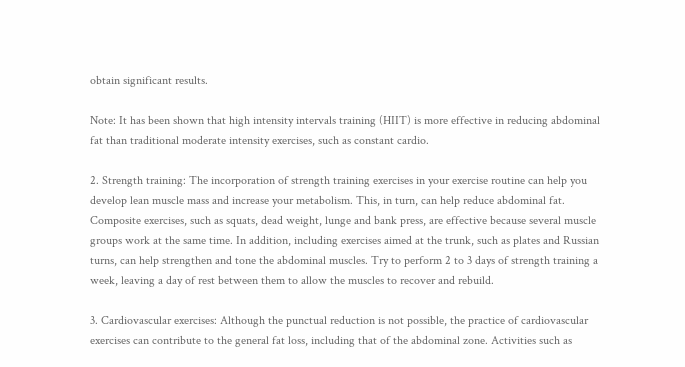obtain significant results.

Note: It has been shown that high intensity intervals training (HIIT) is more effective in reducing abdominal fat than traditional moderate intensity exercises, such as constant cardio.

2. Strength training: The incorporation of strength training exercises in your exercise routine can help you develop lean muscle mass and increase your metabolism. This, in turn, can help reduce abdominal fat. Composite exercises, such as squats, dead weight, lunge and bank press, are effective because several muscle groups work at the same time. In addition, including exercises aimed at the trunk, such as plates and Russian turns, can help strengthen and tone the abdominal muscles. Try to perform 2 to 3 days of strength training a week, leaving a day of rest between them to allow the muscles to recover and rebuild.

3. Cardiovascular exercises: Although the punctual reduction is not possible, the practice of cardiovascular exercises can contribute to the general fat loss, including that of the abdominal zone. Activities such as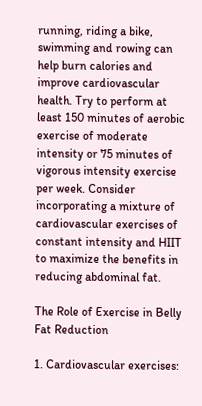running, riding a bike, swimming and rowing can help burn calories and improve cardiovascular health. Try to perform at least 150 minutes of aerobic exercise of moderate intensity or 75 minutes of vigorous intensity exercise per week. Consider incorporating a mixture of cardiovascular exercises of constant intensity and HIIT to maximize the benefits in reducing abdominal fat.

The Role of Exercise in Belly Fat Reduction

1. Cardiovascular exercises: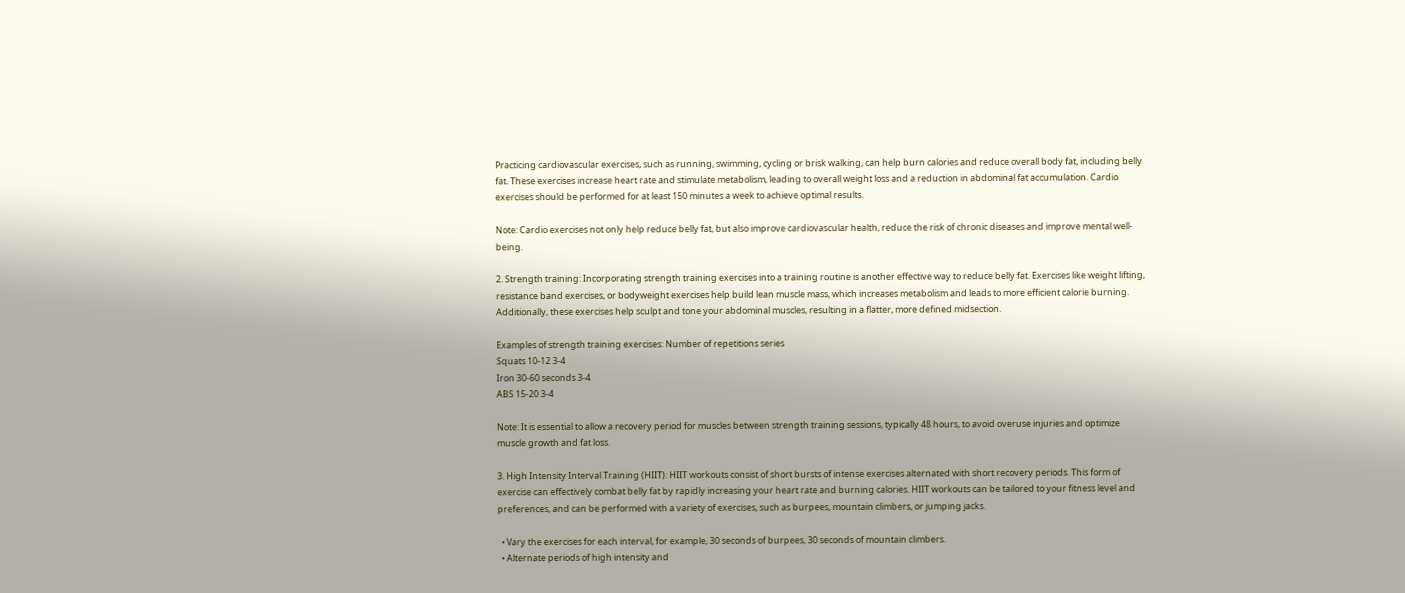Practicing cardiovascular exercises, such as running, swimming, cycling or brisk walking, can help burn calories and reduce overall body fat, including belly fat. These exercises increase heart rate and stimulate metabolism, leading to overall weight loss and a reduction in abdominal fat accumulation. Cardio exercises should be performed for at least 150 minutes a week to achieve optimal results.

Note: Cardio exercises not only help reduce belly fat, but also improve cardiovascular health, reduce the risk of chronic diseases and improve mental well-being.

2. Strength training: Incorporating strength training exercises into a training routine is another effective way to reduce belly fat. Exercises like weight lifting, resistance band exercises, or bodyweight exercises help build lean muscle mass, which increases metabolism and leads to more efficient calorie burning. Additionally, these exercises help sculpt and tone your abdominal muscles, resulting in a flatter, more defined midsection.

Examples of strength training exercises: Number of repetitions series
Squats 10-12 3-4
Iron 30-60 seconds 3-4
ABS 15-20 3-4

Note: It is essential to allow a recovery period for muscles between strength training sessions, typically 48 hours, to avoid overuse injuries and optimize muscle growth and fat loss.

3. High Intensity Interval Training (HIIT): HIIT workouts consist of short bursts of intense exercises alternated with short recovery periods. This form of exercise can effectively combat belly fat by rapidly increasing your heart rate and burning calories. HIIT workouts can be tailored to your fitness level and preferences, and can be performed with a variety of exercises, such as burpees, mountain climbers, or jumping jacks.

  • Vary the exercises for each interval, for example, 30 seconds of burpees, 30 seconds of mountain climbers.
  • Alternate periods of high intensity and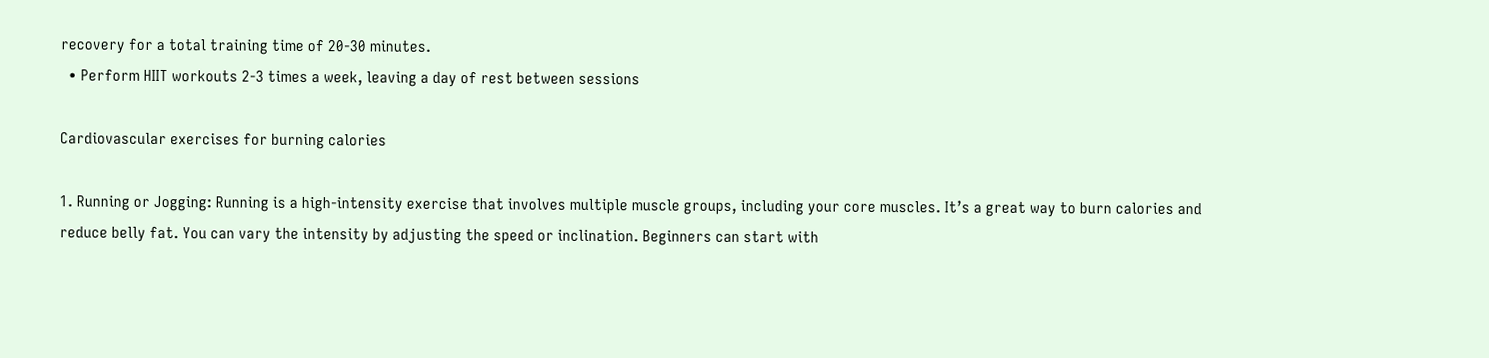recovery for a total training time of 20-30 minutes.
  • Perform HIIT workouts 2-3 times a week, leaving a day of rest between sessions

Cardiovascular exercises for burning calories

1. Running or Jogging: Running is a high-intensity exercise that involves multiple muscle groups, including your core muscles. It’s a great way to burn calories and reduce belly fat. You can vary the intensity by adjusting the speed or inclination. Beginners can start with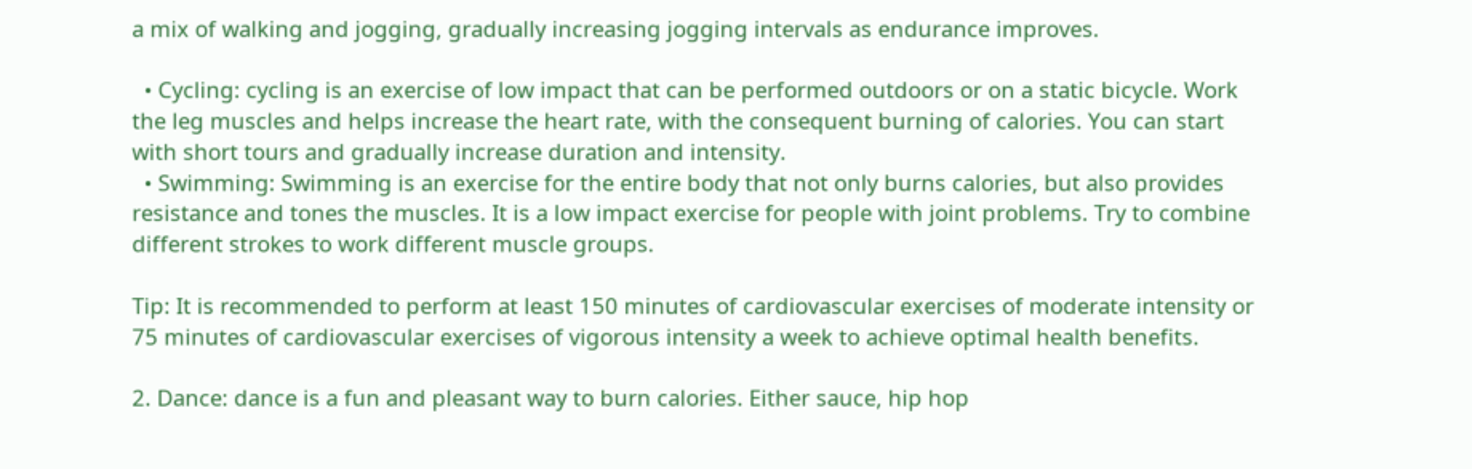a mix of walking and jogging, gradually increasing jogging intervals as endurance improves.

  • Cycling: cycling is an exercise of low impact that can be performed outdoors or on a static bicycle. Work the leg muscles and helps increase the heart rate, with the consequent burning of calories. You can start with short tours and gradually increase duration and intensity.
  • Swimming: Swimming is an exercise for the entire body that not only burns calories, but also provides resistance and tones the muscles. It is a low impact exercise for people with joint problems. Try to combine different strokes to work different muscle groups.

Tip: It is recommended to perform at least 150 minutes of cardiovascular exercises of moderate intensity or 75 minutes of cardiovascular exercises of vigorous intensity a week to achieve optimal health benefits.

2. Dance: dance is a fun and pleasant way to burn calories. Either sauce, hip hop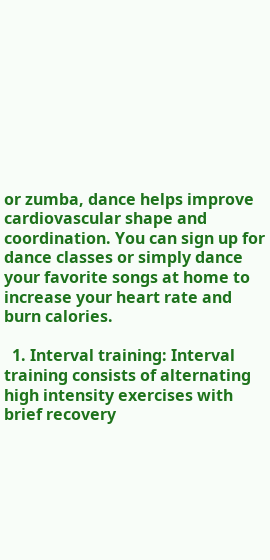or zumba, dance helps improve cardiovascular shape and coordination. You can sign up for dance classes or simply dance your favorite songs at home to increase your heart rate and burn calories.

  1. Interval training: Interval training consists of alternating high intensity exercises with brief recovery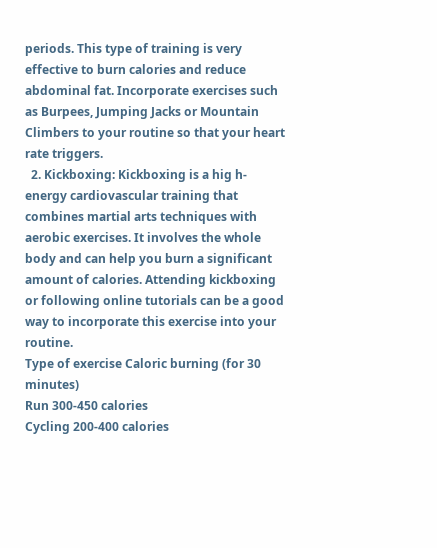periods. This type of training is very effective to burn calories and reduce abdominal fat. Incorporate exercises such as Burpees, Jumping Jacks or Mountain Climbers to your routine so that your heart rate triggers.
  2. Kickboxing: Kickboxing is a hig h-energy cardiovascular training that combines martial arts techniques with aerobic exercises. It involves the whole body and can help you burn a significant amount of calories. Attending kickboxing or following online tutorials can be a good way to incorporate this exercise into your routine.
Type of exercise Caloric burning (for 30 minutes)
Run 300-450 calories
Cycling 200-400 calories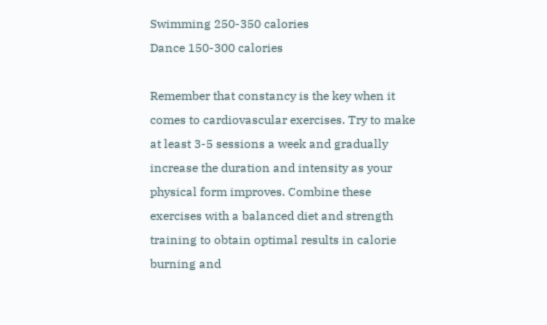Swimming 250-350 calories
Dance 150-300 calories

Remember that constancy is the key when it comes to cardiovascular exercises. Try to make at least 3-5 sessions a week and gradually increase the duration and intensity as your physical form improves. Combine these exercises with a balanced diet and strength training to obtain optimal results in calorie burning and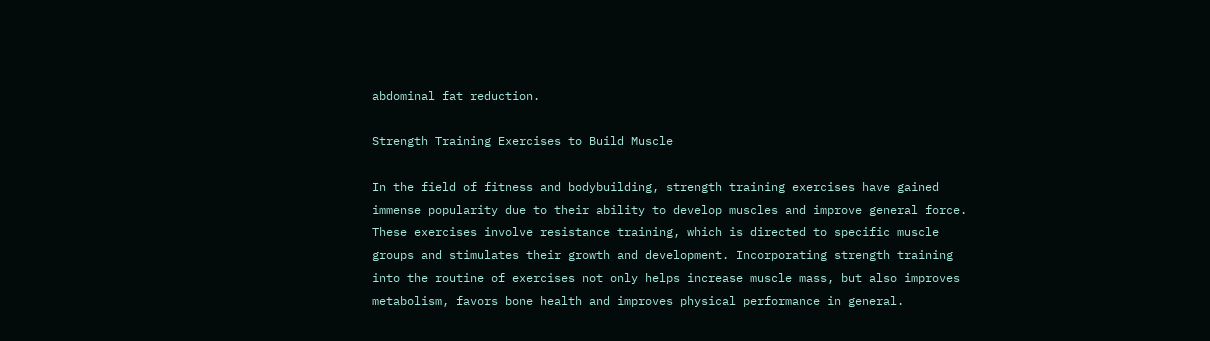abdominal fat reduction.

Strength Training Exercises to Build Muscle

In the field of fitness and bodybuilding, strength training exercises have gained immense popularity due to their ability to develop muscles and improve general force. These exercises involve resistance training, which is directed to specific muscle groups and stimulates their growth and development. Incorporating strength training into the routine of exercises not only helps increase muscle mass, but also improves metabolism, favors bone health and improves physical performance in general.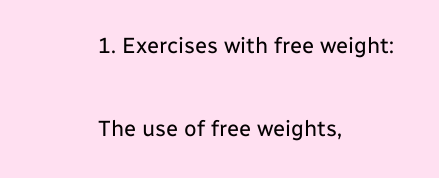1. Exercises with free weight:

The use of free weights,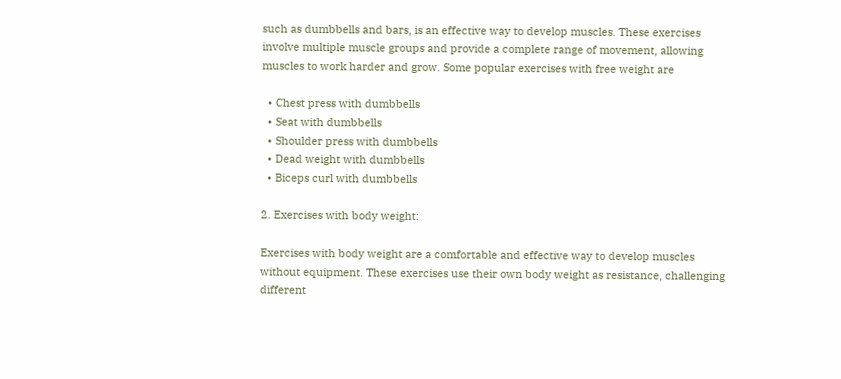such as dumbbells and bars, is an effective way to develop muscles. These exercises involve multiple muscle groups and provide a complete range of movement, allowing muscles to work harder and grow. Some popular exercises with free weight are

  • Chest press with dumbbells
  • Seat with dumbbells
  • Shoulder press with dumbbells
  • Dead weight with dumbbells
  • Biceps curl with dumbbells

2. Exercises with body weight:

Exercises with body weight are a comfortable and effective way to develop muscles without equipment. These exercises use their own body weight as resistance, challenging different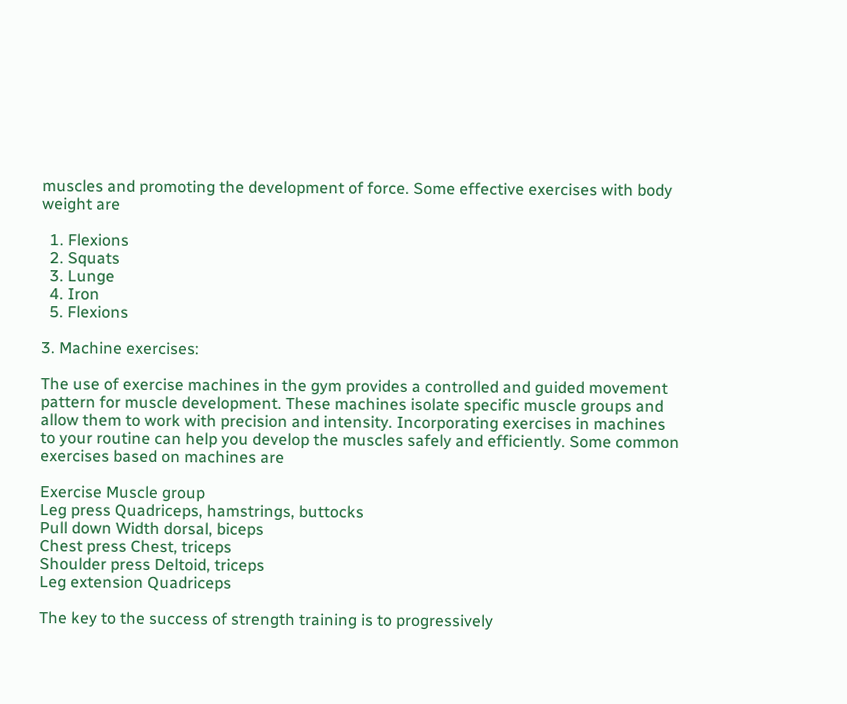muscles and promoting the development of force. Some effective exercises with body weight are

  1. Flexions
  2. Squats
  3. Lunge
  4. Iron
  5. Flexions

3. Machine exercises:

The use of exercise machines in the gym provides a controlled and guided movement pattern for muscle development. These machines isolate specific muscle groups and allow them to work with precision and intensity. Incorporating exercises in machines to your routine can help you develop the muscles safely and efficiently. Some common exercises based on machines are

Exercise Muscle group
Leg press Quadriceps, hamstrings, buttocks
Pull down Width dorsal, biceps
Chest press Chest, triceps
Shoulder press Deltoid, triceps
Leg extension Quadriceps

The key to the success of strength training is to progressively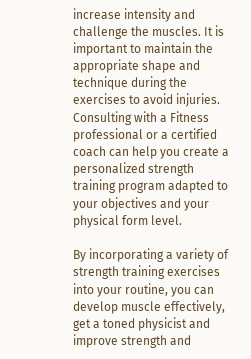increase intensity and challenge the muscles. It is important to maintain the appropriate shape and technique during the exercises to avoid injuries. Consulting with a Fitness professional or a certified coach can help you create a personalized strength training program adapted to your objectives and your physical form level.

By incorporating a variety of strength training exercises into your routine, you can develop muscle effectively, get a toned physicist and improve strength and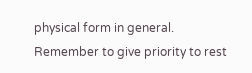physical form in general. Remember to give priority to rest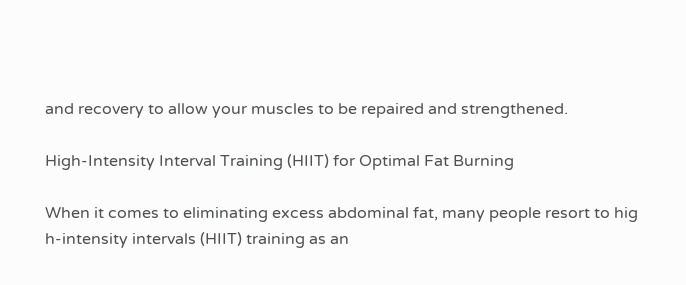and recovery to allow your muscles to be repaired and strengthened.

High-Intensity Interval Training (HIIT) for Optimal Fat Burning

When it comes to eliminating excess abdominal fat, many people resort to hig h-intensity intervals (HIIT) training as an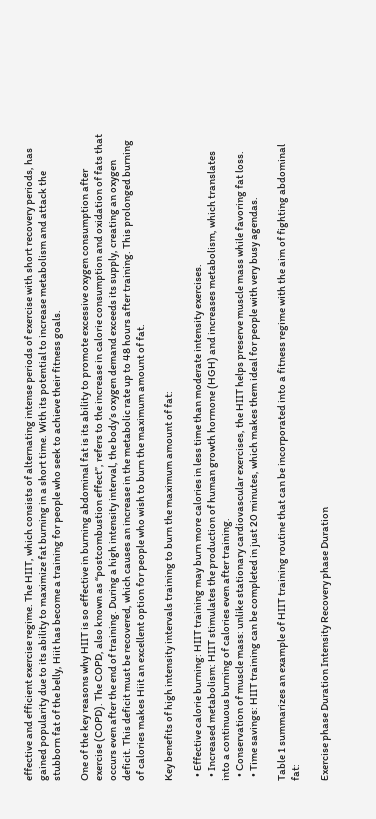effective and efficient exercise regime. The HIIT, which consists of alternating intense periods of exercise with short recovery periods, has gained popularity due to its ability to maximize fat burning in a short time. With its potential to increase metabolism and attack the stubborn fat of the belly, Hiit has become a training for people who seek to achieve their fitness goals.

One of the key reasons why HIIT is so effective in burning abdominal fat is its ability to promote excessive oxygen consumption after exercise (COPD). The COPD, also known as “postcombustion effect”, refers to the increase in calorie consumption and oxidation of fats that occurs even after the end of training. During a high intensity interval, the body’s oxygen demand exceeds its supply, creating an oxygen deficit. This deficit must be recovered, which causes an increase in the metabolic rate up to 48 hours after training. This prolonged burning of calories makes Hiit an excellent option for people who wish to burn the maximum amount of fat.

Key benefits of high intensity intervals training to burn the maximum amount of fat:

  • Effective calorie burning: HIIT training may burn more calories in less time than moderate intensity exercises.
  • Increased metabolism: HIIT stimulates the production of human growth hormone (HGH) and increases metabolism, which translates into a continuous burning of calories even after training.
  • Conservation of muscle mass: unlike stationary cardiovascular exercises, the HIIT helps preserve muscle mass while favoring fat loss.
  • Time savings: HIIT training can be completed in just 20 minutes, which makes them ideal for people with very busy agendas.

Table 1 summarizes an example of HIIT training routine that can be incorporated into a fitness regime with the aim of fighting abdominal fat:

Exercise phase Duration Intensity Recovery phase Duration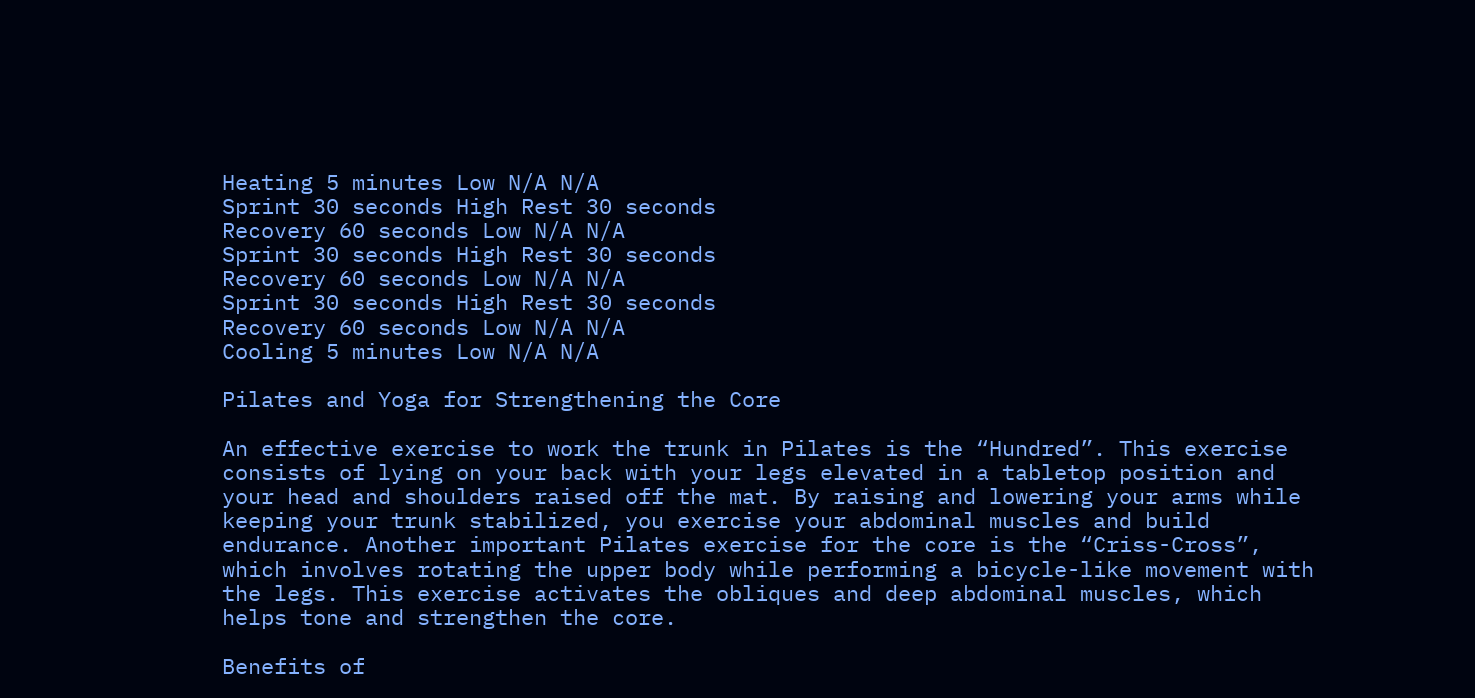Heating 5 minutes Low N/A N/A
Sprint 30 seconds High Rest 30 seconds
Recovery 60 seconds Low N/A N/A
Sprint 30 seconds High Rest 30 seconds
Recovery 60 seconds Low N/A N/A
Sprint 30 seconds High Rest 30 seconds
Recovery 60 seconds Low N/A N/A
Cooling 5 minutes Low N/A N/A

Pilates and Yoga for Strengthening the Core

An effective exercise to work the trunk in Pilates is the “Hundred”. This exercise consists of lying on your back with your legs elevated in a tabletop position and your head and shoulders raised off the mat. By raising and lowering your arms while keeping your trunk stabilized, you exercise your abdominal muscles and build endurance. Another important Pilates exercise for the core is the “Criss-Cross”, which involves rotating the upper body while performing a bicycle-like movement with the legs. This exercise activates the obliques and deep abdominal muscles, which helps tone and strengthen the core.

Benefits of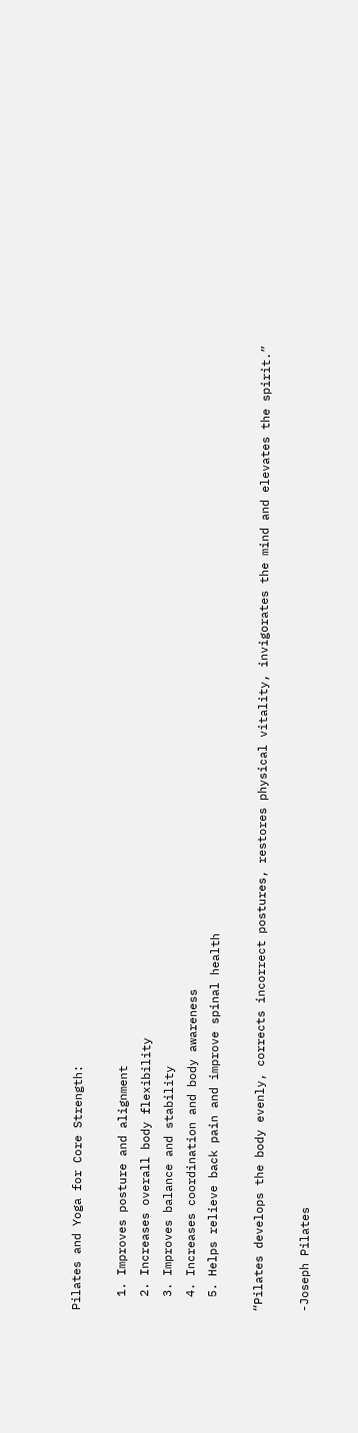Pilates and Yoga for Core Strength:

  1. Improves posture and alignment
  2. Increases overall body flexibility
  3. Improves balance and stability
  4. Increases coordination and body awareness
  5. Helps relieve back pain and improve spinal health

“Pilates develops the body evenly, corrects incorrect postures, restores physical vitality, invigorates the mind and elevates the spirit.”

-Joseph Pilates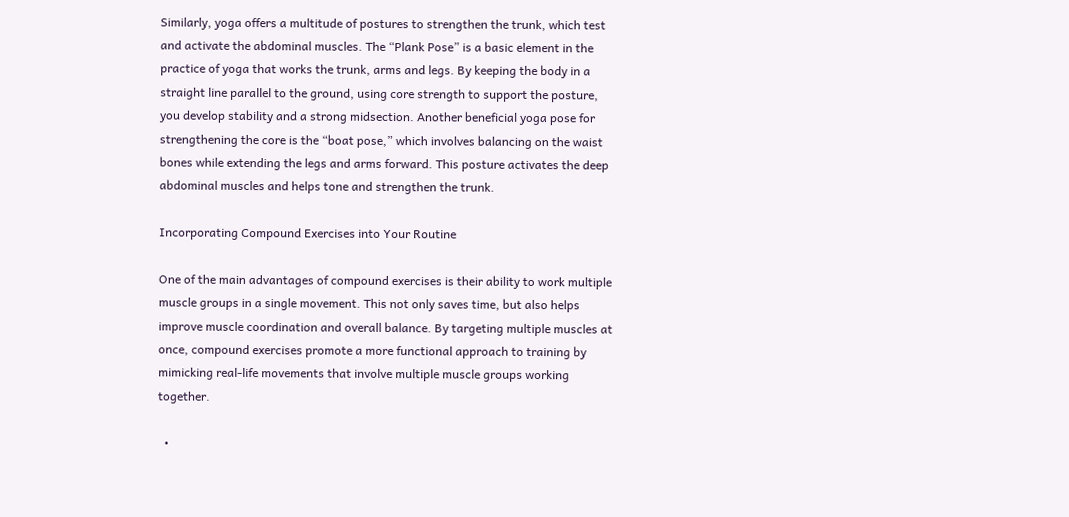Similarly, yoga offers a multitude of postures to strengthen the trunk, which test and activate the abdominal muscles. The “Plank Pose” is a basic element in the practice of yoga that works the trunk, arms and legs. By keeping the body in a straight line parallel to the ground, using core strength to support the posture, you develop stability and a strong midsection. Another beneficial yoga pose for strengthening the core is the “boat pose,” which involves balancing on the waist bones while extending the legs and arms forward. This posture activates the deep abdominal muscles and helps tone and strengthen the trunk.

Incorporating Compound Exercises into Your Routine

One of the main advantages of compound exercises is their ability to work multiple muscle groups in a single movement. This not only saves time, but also helps improve muscle coordination and overall balance. By targeting multiple muscles at once, compound exercises promote a more functional approach to training by mimicking real-life movements that involve multiple muscle groups working together.

  •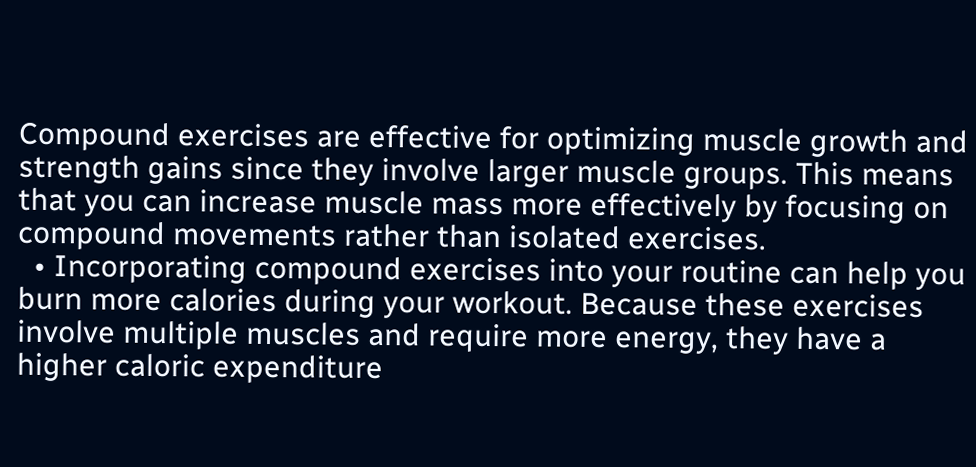Compound exercises are effective for optimizing muscle growth and strength gains since they involve larger muscle groups. This means that you can increase muscle mass more effectively by focusing on compound movements rather than isolated exercises.
  • Incorporating compound exercises into your routine can help you burn more calories during your workout. Because these exercises involve multiple muscles and require more energy, they have a higher caloric expenditure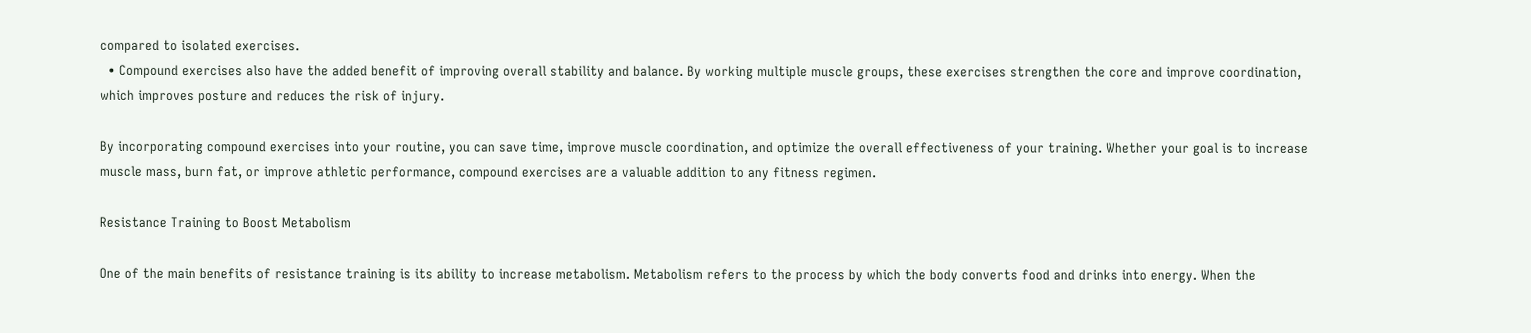compared to isolated exercises.
  • Compound exercises also have the added benefit of improving overall stability and balance. By working multiple muscle groups, these exercises strengthen the core and improve coordination, which improves posture and reduces the risk of injury.

By incorporating compound exercises into your routine, you can save time, improve muscle coordination, and optimize the overall effectiveness of your training. Whether your goal is to increase muscle mass, burn fat, or improve athletic performance, compound exercises are a valuable addition to any fitness regimen.

Resistance Training to Boost Metabolism

One of the main benefits of resistance training is its ability to increase metabolism. Metabolism refers to the process by which the body converts food and drinks into energy. When the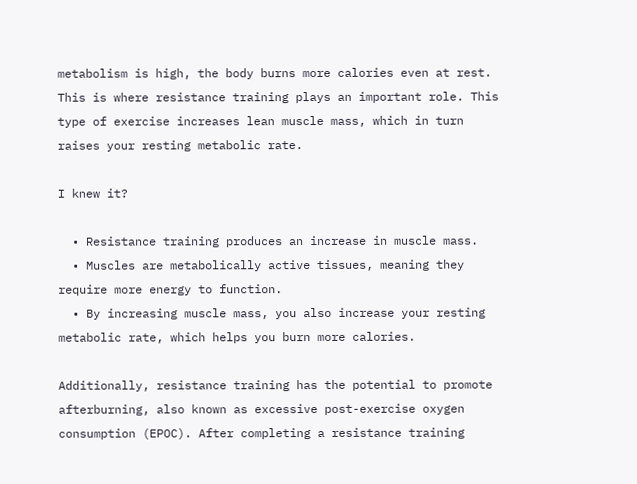metabolism is high, the body burns more calories even at rest. This is where resistance training plays an important role. This type of exercise increases lean muscle mass, which in turn raises your resting metabolic rate.

I knew it?

  • Resistance training produces an increase in muscle mass.
  • Muscles are metabolically active tissues, meaning they require more energy to function.
  • By increasing muscle mass, you also increase your resting metabolic rate, which helps you burn more calories.

Additionally, resistance training has the potential to promote afterburning, also known as excessive post-exercise oxygen consumption (EPOC). After completing a resistance training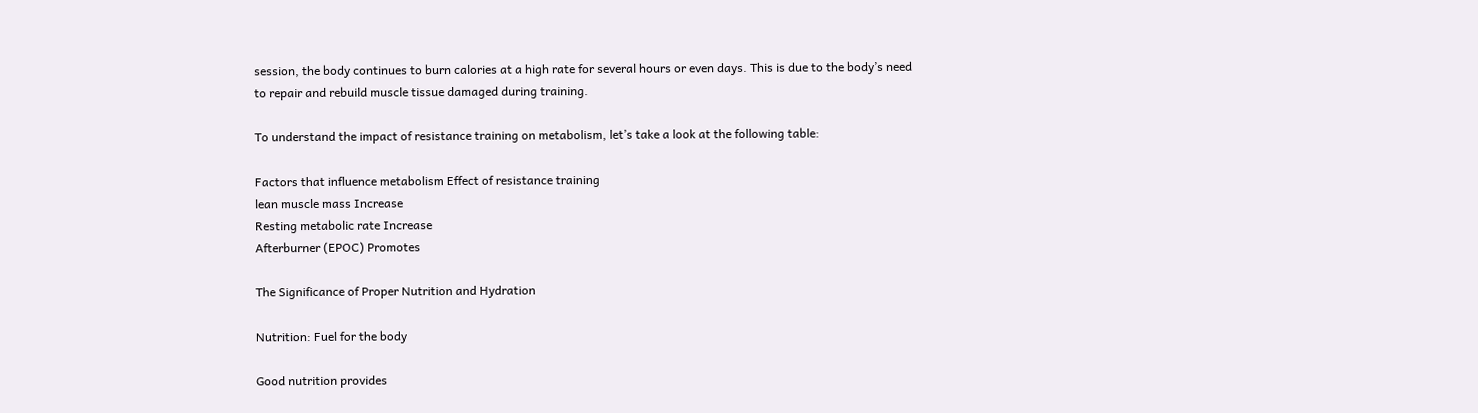session, the body continues to burn calories at a high rate for several hours or even days. This is due to the body’s need to repair and rebuild muscle tissue damaged during training.

To understand the impact of resistance training on metabolism, let’s take a look at the following table:

Factors that influence metabolism Effect of resistance training
lean muscle mass Increase
Resting metabolic rate Increase
Afterburner (EPOC) Promotes

The Significance of Proper Nutrition and Hydration

Nutrition: Fuel for the body

Good nutrition provides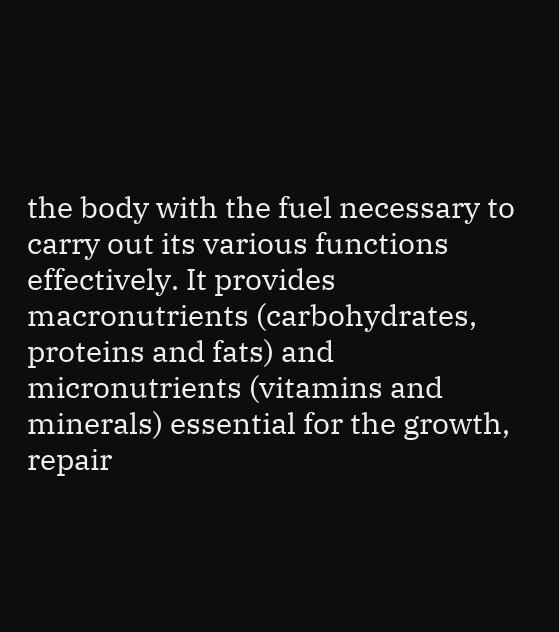the body with the fuel necessary to carry out its various functions effectively. It provides macronutrients (carbohydrates, proteins and fats) and micronutrients (vitamins and minerals) essential for the growth, repair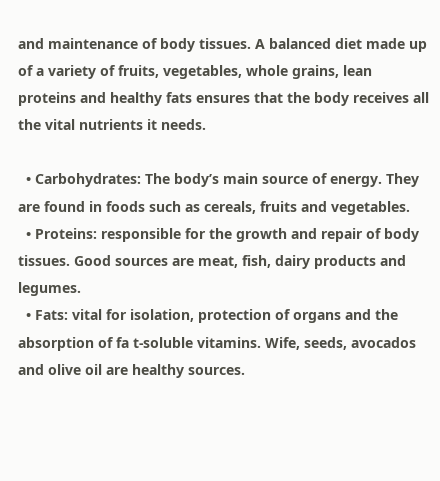and maintenance of body tissues. A balanced diet made up of a variety of fruits, vegetables, whole grains, lean proteins and healthy fats ensures that the body receives all the vital nutrients it needs.

  • Carbohydrates: The body’s main source of energy. They are found in foods such as cereals, fruits and vegetables.
  • Proteins: responsible for the growth and repair of body tissues. Good sources are meat, fish, dairy products and legumes.
  • Fats: vital for isolation, protection of organs and the absorption of fa t-soluble vitamins. Wife, seeds, avocados and olive oil are healthy sources.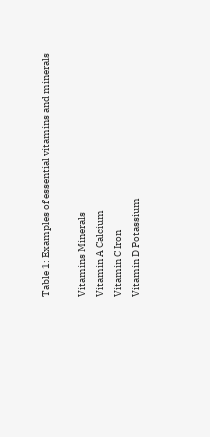Table 1: Examples of essential vitamins and minerals

Vitamins Minerals
Vitamin A Calcium
Vitamin C Iron
Vitamin D Potassium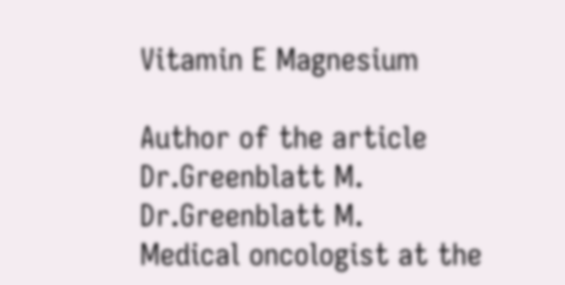Vitamin E Magnesium

Author of the article
Dr.Greenblatt M.
Dr.Greenblatt M.
Medical oncologist at the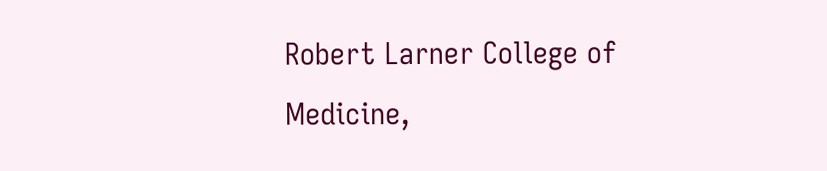Robert Larner College of Medicine,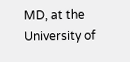MD, at the University of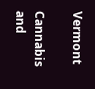Vermont

Cannabis and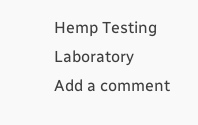Hemp Testing Laboratory
Add a comment